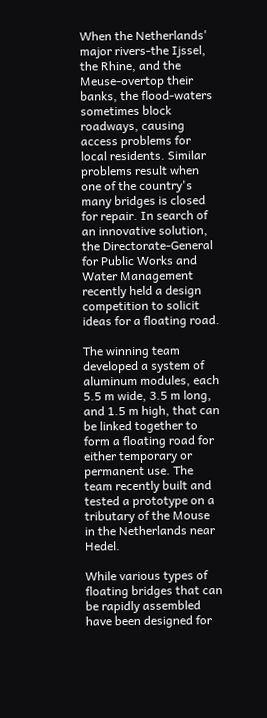When the Netherlands' major rivers-the Ijssel, the Rhine, and the Meuse-overtop their banks, the flood-waters sometimes block roadways, causing access problems for local residents. Similar problems result when one of the country's many bridges is closed for repair. In search of an innovative solution, the Directorate-General for Public Works and Water Management recently held a design competition to solicit ideas for a floating road.

The winning team developed a system of aluminum modules, each 5.5 m wide, 3.5 m long, and 1.5 m high, that can be linked together to form a floating road for either temporary or permanent use. The team recently built and tested a prototype on a tributary of the Mouse in the Netherlands near Hedel.

While various types of floating bridges that can be rapidly assembled have been designed for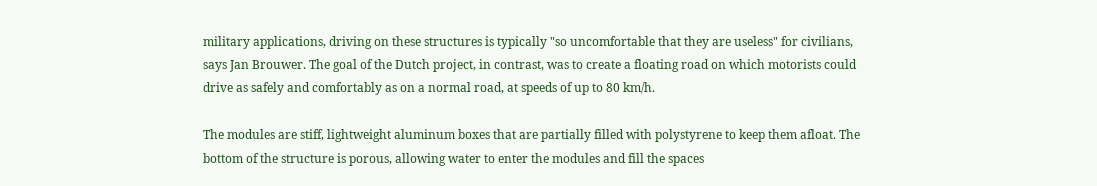military applications, driving on these structures is typically "so uncomfortable that they are useless" for civilians, says Jan Brouwer. The goal of the Dutch project, in contrast, was to create a floating road on which motorists could drive as safely and comfortably as on a normal road, at speeds of up to 80 km/h.

The modules are stiff, lightweight aluminum boxes that are partially filled with polystyrene to keep them afloat. The bottom of the structure is porous, allowing water to enter the modules and fill the spaces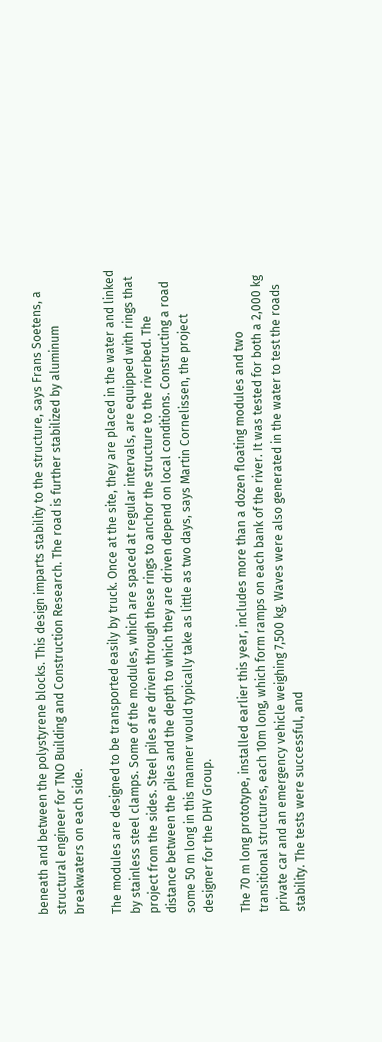beneath and between the polystyrene blocks. This design imparts stability to the structure, says Frans Soetens, a structural engineer for TNO Building and Construction Research. The road is further stabilized by aluminum breakwaters on each side.

The modules are designed to be transported easily by truck. Once at the site, they are placed in the water and linked by stainless steel clamps. Some of the modules, which are spaced at regular intervals, are equipped with rings that project from the sides. Steel piles are driven through these rings to anchor the structure to the riverbed. The distance between the piles and the depth to which they are driven depend on local conditions. Constructing a road some 50 m long in this manner would typically take as little as two days, says Martin Cornelissen, the project designer for the DHV Group.

The 70 m long prototype, installed earlier this year, includes more than a dozen floating modules and two transitional structures, each 10m long, which form ramps on each bank of the river. It was tested for both a 2,000 kg private car and an emergency vehicle weighing 7,500 kg. Waves were also generated in the water to test the roads stability. The tests were successful, and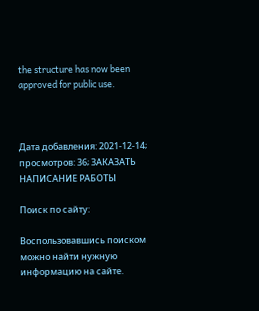the structure has now been approved for public use.



Дата добавления: 2021-12-14; просмотров: 36; ЗАКАЗАТЬ НАПИСАНИЕ РАБОТЫ

Поиск по сайту:

Воспользовавшись поиском можно найти нужную информацию на сайте.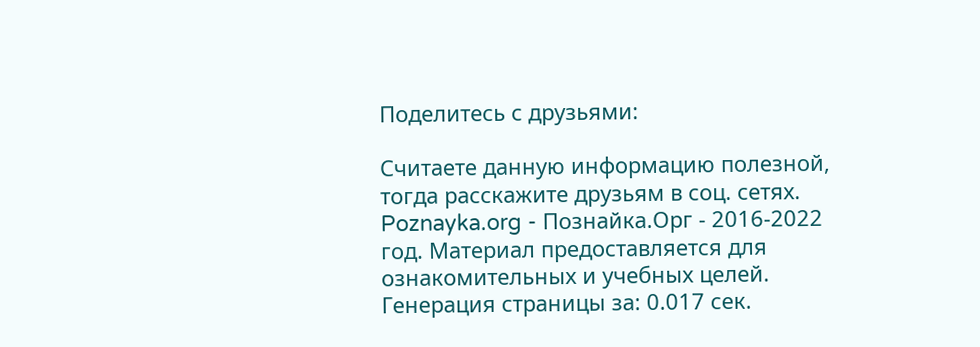Поделитесь с друзьями:

Считаете данную информацию полезной, тогда расскажите друзьям в соц. сетях.
Poznayka.org - Познайка.Орг - 2016-2022 год. Материал предоставляется для ознакомительных и учебных целей.
Генерация страницы за: 0.017 сек.